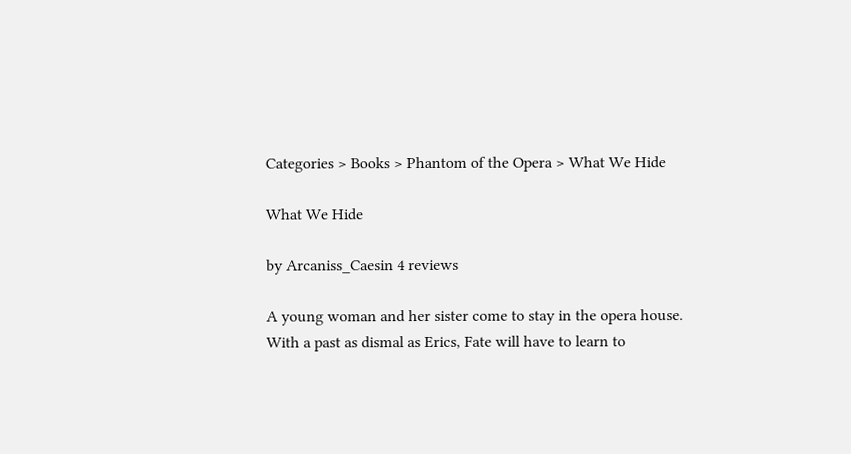Categories > Books > Phantom of the Opera > What We Hide

What We Hide

by Arcaniss_Caesin 4 reviews

A young woman and her sister come to stay in the opera house. With a past as dismal as Erics, Fate will have to learn to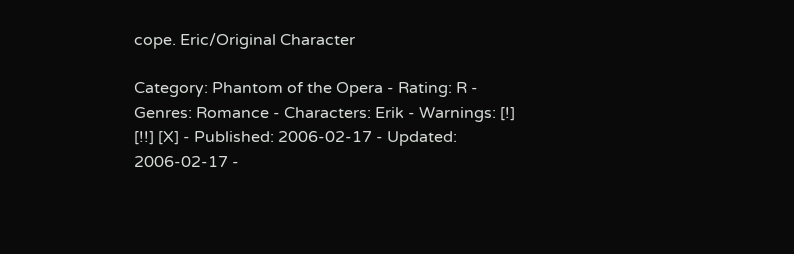cope. Eric/Original Character

Category: Phantom of the Opera - Rating: R - Genres: Romance - Characters: Erik - Warnings: [!] [!!] [X] - Published: 2006-02-17 - Updated: 2006-02-17 -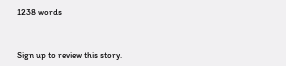1238 words



Sign up to review this story.